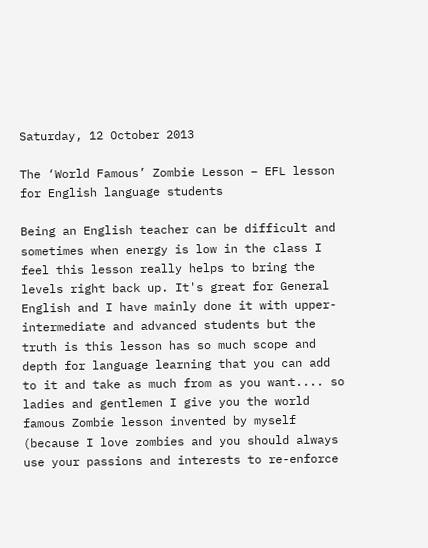Saturday, 12 October 2013

The ‘World Famous’ Zombie Lesson – EFL lesson for English language students

Being an English teacher can be difficult and sometimes when energy is low in the class I feel this lesson really helps to bring the levels right back up. It's great for General English and I have mainly done it with upper-intermediate and advanced students but the truth is this lesson has so much scope and depth for language learning that you can add to it and take as much from as you want.... so ladies and gentlemen I give you the world famous Zombie lesson invented by myself (because I love zombies and you should always use your passions and interests to re-enforce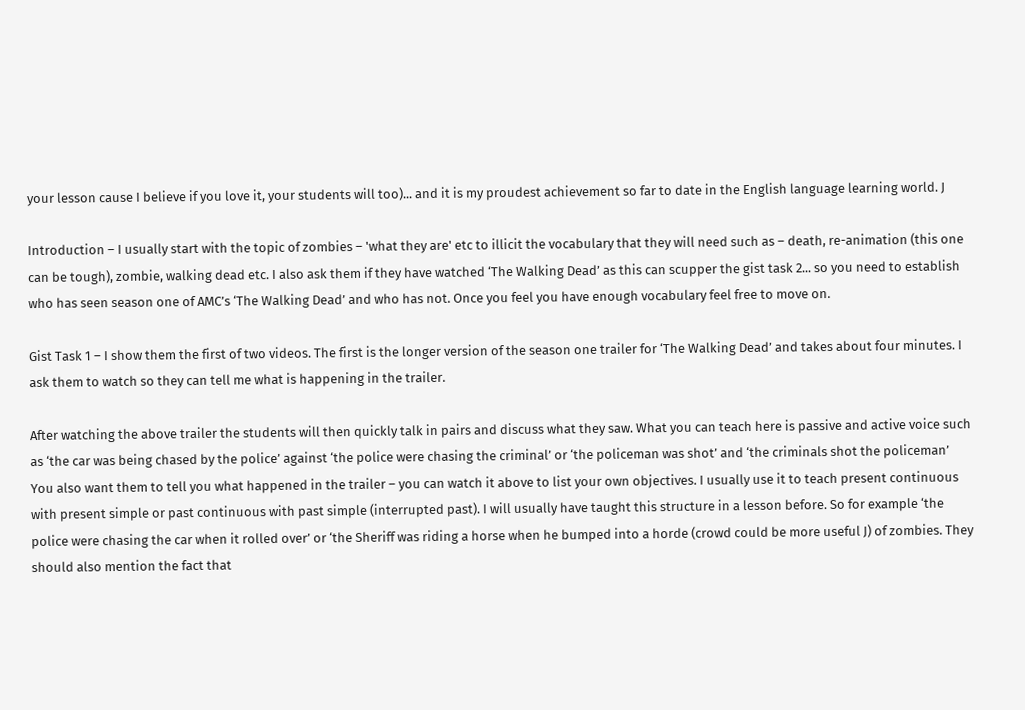your lesson cause I believe if you love it, your students will too)... and it is my proudest achievement so far to date in the English language learning world. J

Introduction – I usually start with the topic of zombies – 'what they are' etc to illicit the vocabulary that they will need such as – death, re-animation (this one can be tough), zombie, walking dead etc. I also ask them if they have watched ‘The Walking Dead’ as this can scupper the gist task 2... so you need to establish who has seen season one of AMC’s ‘The Walking Dead’ and who has not. Once you feel you have enough vocabulary feel free to move on.

Gist Task 1 – I show them the first of two videos. The first is the longer version of the season one trailer for ‘The Walking Dead’ and takes about four minutes. I ask them to watch so they can tell me what is happening in the trailer.

After watching the above trailer the students will then quickly talk in pairs and discuss what they saw. What you can teach here is passive and active voice such as ‘the car was being chased by the police’ against ‘the police were chasing the criminal’ or ‘the policeman was shot’ and ‘the criminals shot the policeman’
You also want them to tell you what happened in the trailer – you can watch it above to list your own objectives. I usually use it to teach present continuous with present simple or past continuous with past simple (interrupted past). I will usually have taught this structure in a lesson before. So for example ‘the police were chasing the car when it rolled over’ or ‘the Sheriff was riding a horse when he bumped into a horde (crowd could be more useful J) of zombies. They should also mention the fact that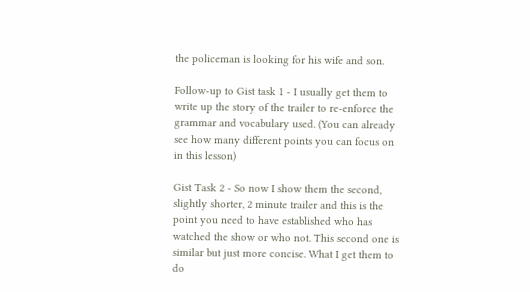the policeman is looking for his wife and son.

Follow-up to Gist task 1 - I usually get them to write up the story of the trailer to re-enforce the grammar and vocabulary used. (You can already see how many different points you can focus on in this lesson)

Gist Task 2 - So now I show them the second, slightly shorter, 2 minute trailer and this is the point you need to have established who has watched the show or who not. This second one is similar but just more concise. What I get them to do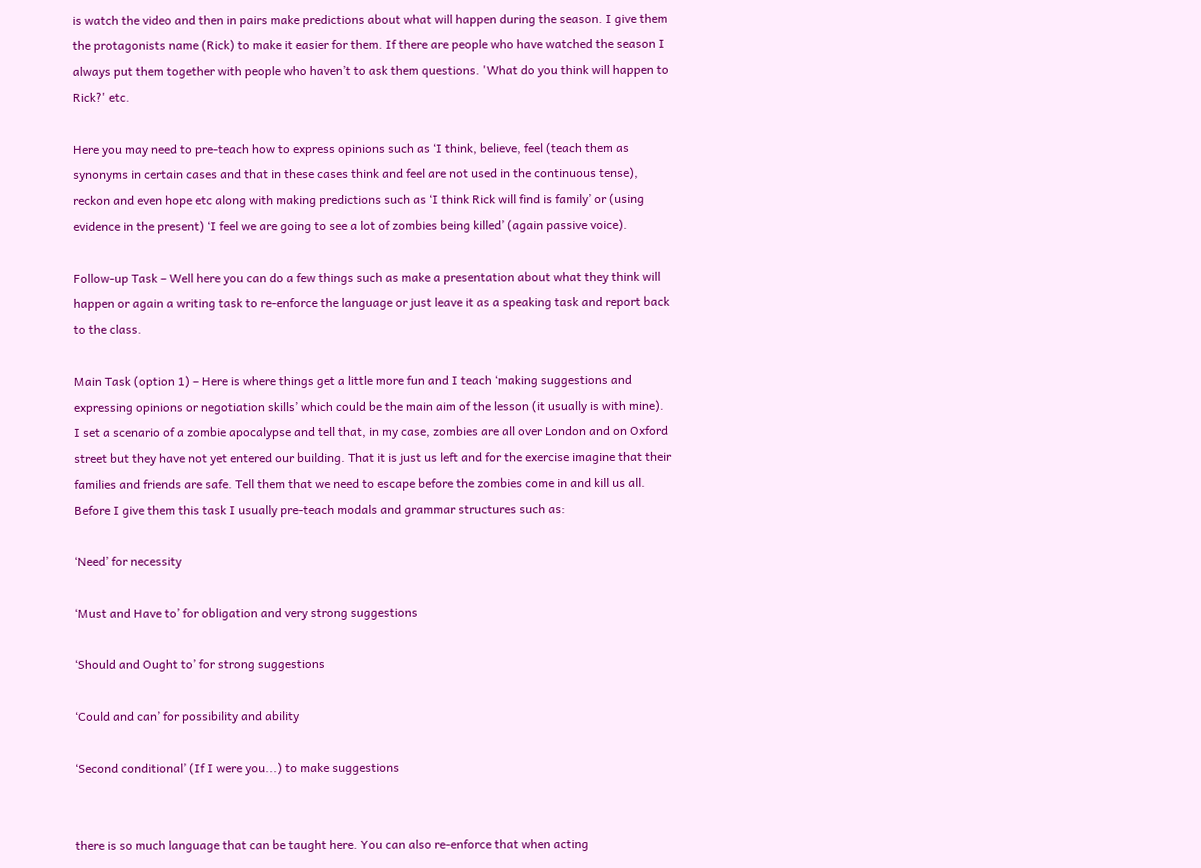is watch the video and then in pairs make predictions about what will happen during the season. I give them the protagonists name (Rick) to make it easier for them. If there are people who have watched the season I always put them together with people who haven’t to ask them questions. 'What do you think will happen to Rick?' etc.

Here you may need to pre-teach how to express opinions such as ‘I think, believe, feel (teach them as synonyms in certain cases and that in these cases think and feel are not used in the continuous tense), reckon and even hope etc along with making predictions such as ‘I think Rick will find is family’ or (using evidence in the present) ‘I feel we are going to see a lot of zombies being killed’ (again passive voice).

Follow-up Task – Well here you can do a few things such as make a presentation about what they think will happen or again a writing task to re-enforce the language or just leave it as a speaking task and report back to the class.

Main Task (option 1) – Here is where things get a little more fun and I teach ‘making suggestions and expressing opinions or negotiation skills’ which could be the main aim of the lesson (it usually is with mine). I set a scenario of a zombie apocalypse and tell that, in my case, zombies are all over London and on Oxford street but they have not yet entered our building. That it is just us left and for the exercise imagine that their families and friends are safe. Tell them that we need to escape before the zombies come in and kill us all.
Before I give them this task I usually pre-teach modals and grammar structures such as:

‘Need’ for necessity

‘Must and Have to’ for obligation and very strong suggestions

‘Should and Ought to’ for strong suggestions

‘Could and can’ for possibility and ability

‘Second conditional’ (If I were you...) to make suggestions


there is so much language that can be taught here. You can also re-enforce that when acting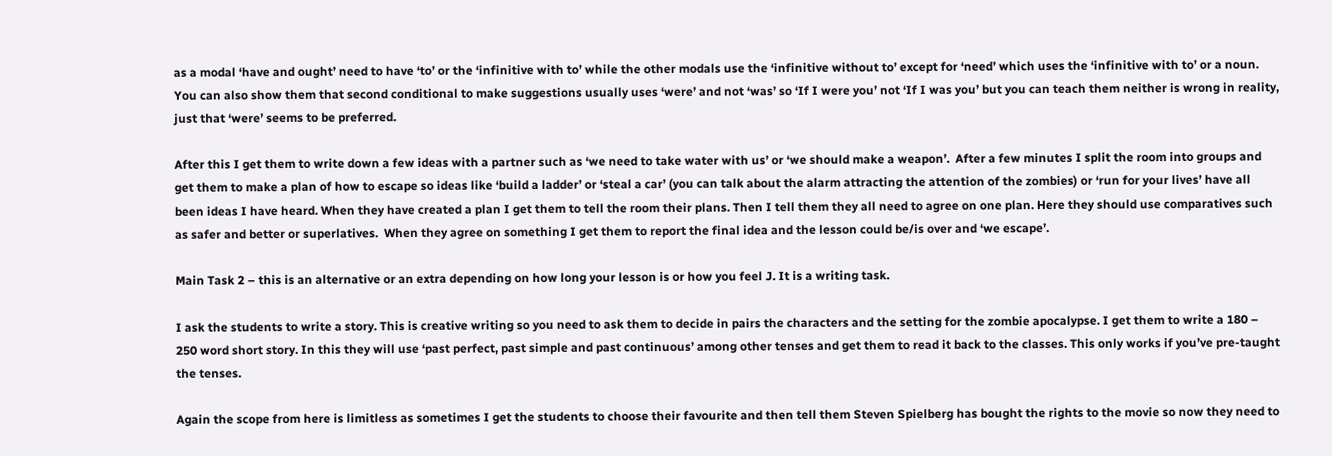as a modal ‘have and ought’ need to have ‘to’ or the ‘infinitive with to’ while the other modals use the ‘infinitive without to’ except for ‘need’ which uses the ‘infinitive with to’ or a noun. You can also show them that second conditional to make suggestions usually uses ‘were’ and not ‘was’ so ‘If I were you’ not ‘If I was you’ but you can teach them neither is wrong in reality, just that ‘were’ seems to be preferred.

After this I get them to write down a few ideas with a partner such as ‘we need to take water with us’ or ‘we should make a weapon’.  After a few minutes I split the room into groups and get them to make a plan of how to escape so ideas like ‘build a ladder’ or ‘steal a car’ (you can talk about the alarm attracting the attention of the zombies) or ‘run for your lives’ have all been ideas I have heard. When they have created a plan I get them to tell the room their plans. Then I tell them they all need to agree on one plan. Here they should use comparatives such as safer and better or superlatives.  When they agree on something I get them to report the final idea and the lesson could be/is over and ‘we escape’.

Main Task 2 – this is an alternative or an extra depending on how long your lesson is or how you feel J. It is a writing task.

I ask the students to write a story. This is creative writing so you need to ask them to decide in pairs the characters and the setting for the zombie apocalypse. I get them to write a 180 – 250 word short story. In this they will use ‘past perfect, past simple and past continuous’ among other tenses and get them to read it back to the classes. This only works if you’ve pre-taught the tenses.

Again the scope from here is limitless as sometimes I get the students to choose their favourite and then tell them Steven Spielberg has bought the rights to the movie so now they need to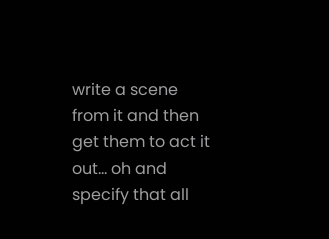write a scene from it and then get them to act it out... oh and specify that all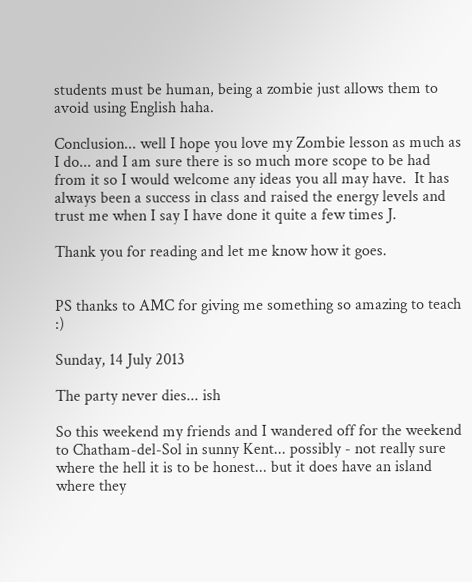students must be human, being a zombie just allows them to avoid using English haha.

Conclusion... well I hope you love my Zombie lesson as much as I do... and I am sure there is so much more scope to be had from it so I would welcome any ideas you all may have.  It has always been a success in class and raised the energy levels and trust me when I say I have done it quite a few times J.

Thank you for reading and let me know how it goes.


PS thanks to AMC for giving me something so amazing to teach :)

Sunday, 14 July 2013

The party never dies... ish

So this weekend my friends and I wandered off for the weekend to Chatham-del-Sol in sunny Kent... possibly - not really sure where the hell it is to be honest... but it does have an island where they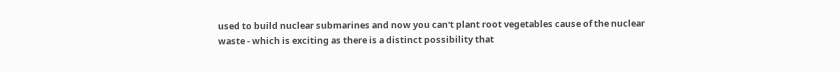used to build nuclear submarines and now you can't plant root vegetables cause of the nuclear waste - which is exciting as there is a distinct possibility that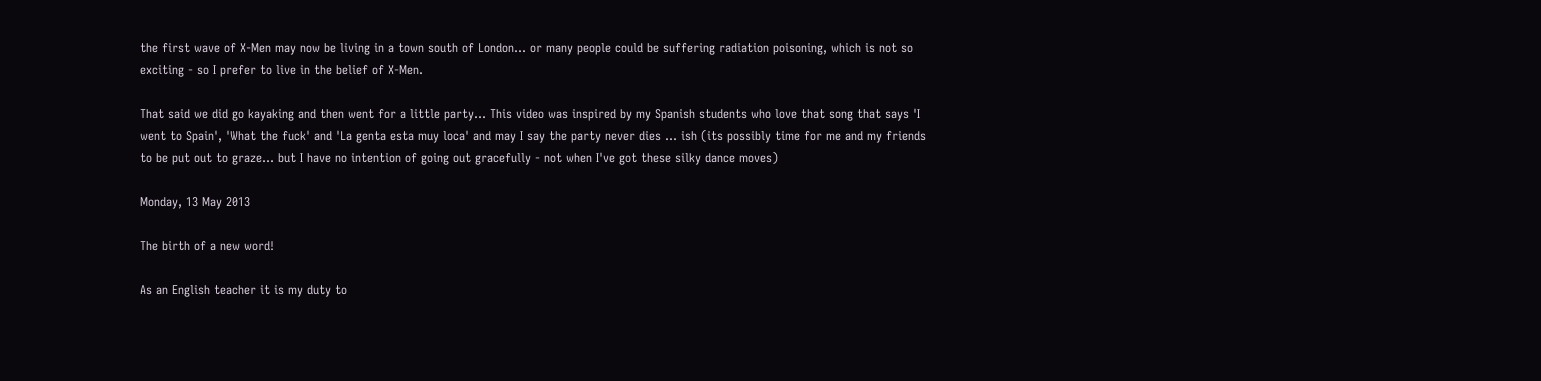the first wave of X-Men may now be living in a town south of London... or many people could be suffering radiation poisoning, which is not so exciting - so I prefer to live in the belief of X-Men.

That said we did go kayaking and then went for a little party... This video was inspired by my Spanish students who love that song that says 'I went to Spain', 'What the fuck' and 'La genta esta muy loca' and may I say the party never dies ... ish (its possibly time for me and my friends to be put out to graze... but I have no intention of going out gracefully - not when I've got these silky dance moves)

Monday, 13 May 2013

The birth of a new word!

As an English teacher it is my duty to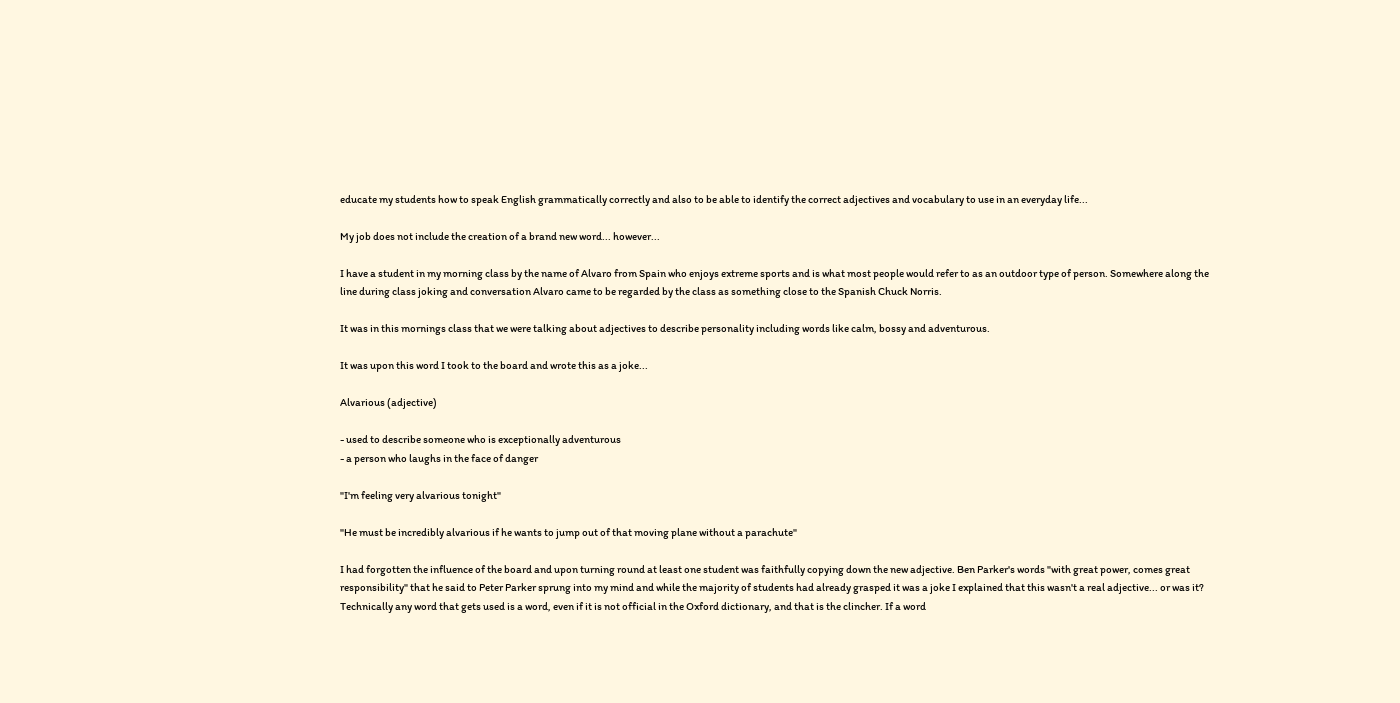educate my students how to speak English grammatically correctly and also to be able to identify the correct adjectives and vocabulary to use in an everyday life...

My job does not include the creation of a brand new word... however...

I have a student in my morning class by the name of Alvaro from Spain who enjoys extreme sports and is what most people would refer to as an outdoor type of person. Somewhere along the line during class joking and conversation Alvaro came to be regarded by the class as something close to the Spanish Chuck Norris.

It was in this mornings class that we were talking about adjectives to describe personality including words like calm, bossy and adventurous.

It was upon this word I took to the board and wrote this as a joke...

Alvarious (adjective)

- used to describe someone who is exceptionally adventurous
- a person who laughs in the face of danger

"I'm feeling very alvarious tonight"

"He must be incredibly alvarious if he wants to jump out of that moving plane without a parachute"

I had forgotten the influence of the board and upon turning round at least one student was faithfully copying down the new adjective. Ben Parker's words "with great power, comes great responsibility" that he said to Peter Parker sprung into my mind and while the majority of students had already grasped it was a joke I explained that this wasn't a real adjective... or was it? Technically any word that gets used is a word, even if it is not official in the Oxford dictionary, and that is the clincher. If a word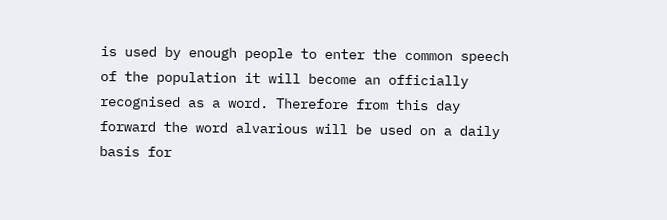is used by enough people to enter the common speech of the population it will become an officially recognised as a word. Therefore from this day forward the word alvarious will be used on a daily basis for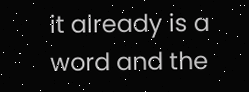it already is a word and the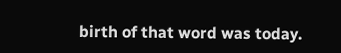birth of that word was today.